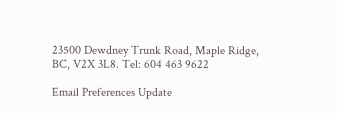23500 Dewdney Trunk Road, Maple Ridge, BC, V2X 3L8. Tel: 604 463 9622

Email Preferences Update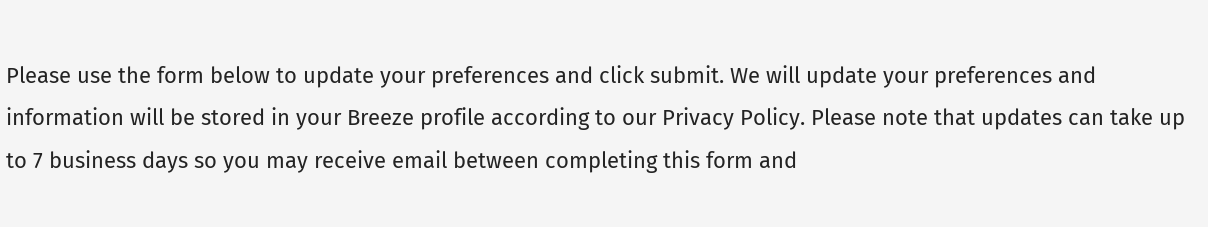Please use the form below to update your preferences and click submit. We will update your preferences and information will be stored in your Breeze profile according to our Privacy Policy. Please note that updates can take up to 7 business days so you may receive email between completing this form and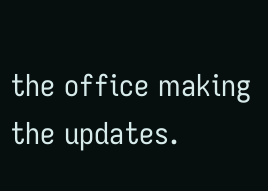the office making the updates.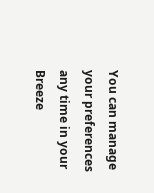You can manage your preferences any time in your Breeze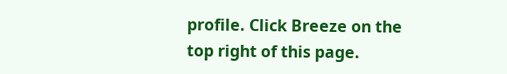profile. Click Breeze on the top right of this page.